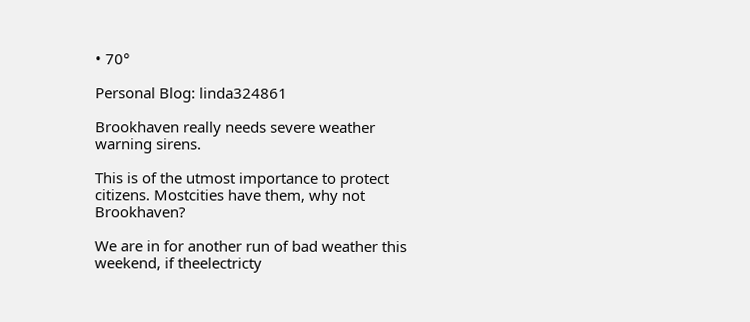• 70°

Personal Blog: linda324861

Brookhaven really needs severe weather warning sirens.

This is of the utmost importance to protect citizens. Mostcities have them, why not Brookhaven?

We are in for another run of bad weather this weekend, if theelectricty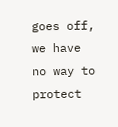goes off, we have no way to protect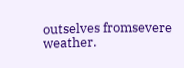outselves fromsevere weather.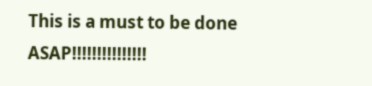This is a must to be done ASAP!!!!!!!!!!!!!!!